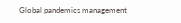Global pandemics management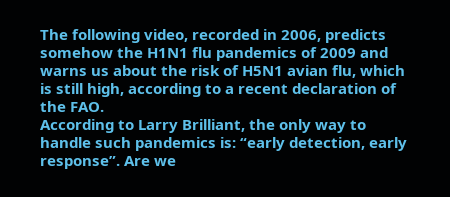The following video, recorded in 2006, predicts somehow the H1N1 flu pandemics of 2009 and warns us about the risk of H5N1 avian flu, which is still high, according to a recent declaration of the FAO.
According to Larry Brilliant, the only way to handle such pandemics is: “early detection, early response”. Are we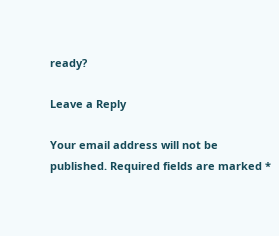ready?

Leave a Reply

Your email address will not be published. Required fields are marked *